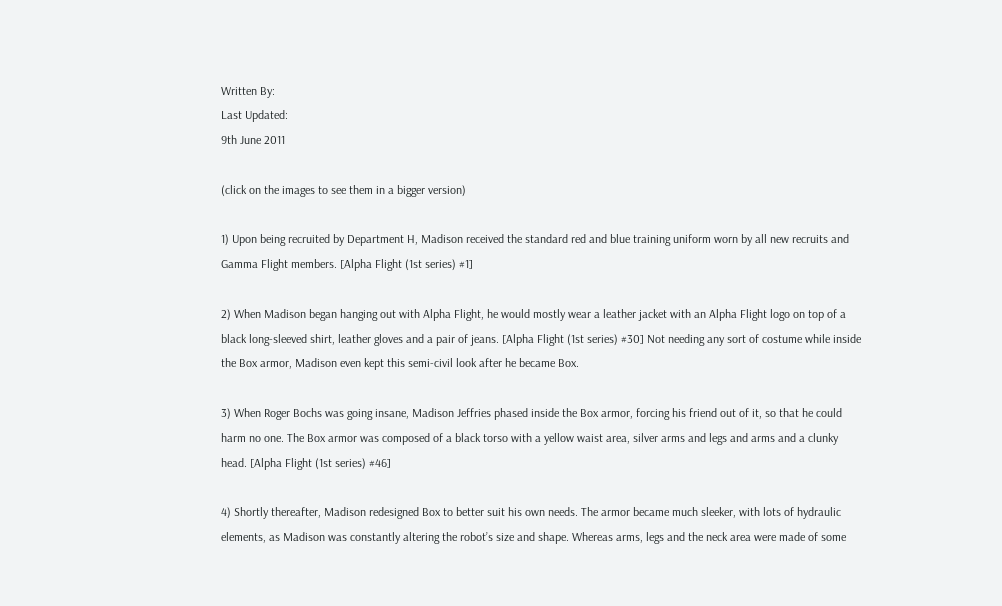Written By:
Last Updated:
9th June 2011

(click on the images to see them in a bigger version)

1) Upon being recruited by Department H, Madison received the standard red and blue training uniform worn by all new recruits and Gamma Flight members. [Alpha Flight (1st series) #1]

2) When Madison began hanging out with Alpha Flight, he would mostly wear a leather jacket with an Alpha Flight logo on top of a black long-sleeved shirt, leather gloves and a pair of jeans. [Alpha Flight (1st series) #30] Not needing any sort of costume while inside the Box armor, Madison even kept this semi-civil look after he became Box.

3) When Roger Bochs was going insane, Madison Jeffries phased inside the Box armor, forcing his friend out of it, so that he could harm no one. The Box armor was composed of a black torso with a yellow waist area, silver arms and legs and arms and a clunky head. [Alpha Flight (1st series) #46]

4) Shortly thereafter, Madison redesigned Box to better suit his own needs. The armor became much sleeker, with lots of hydraulic elements, as Madison was constantly altering the robot’s size and shape. Whereas arms, legs and the neck area were made of some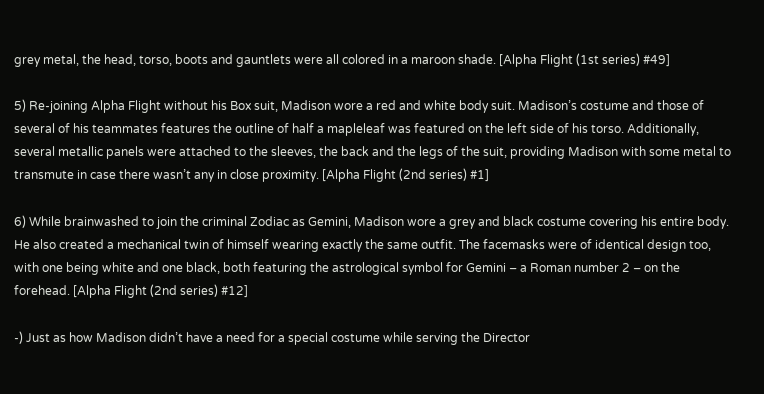grey metal, the head, torso, boots and gauntlets were all colored in a maroon shade. [Alpha Flight (1st series) #49]

5) Re-joining Alpha Flight without his Box suit, Madison wore a red and white body suit. Madison’s costume and those of several of his teammates features the outline of half a mapleleaf was featured on the left side of his torso. Additionally, several metallic panels were attached to the sleeves, the back and the legs of the suit, providing Madison with some metal to transmute in case there wasn’t any in close proximity. [Alpha Flight (2nd series) #1]

6) While brainwashed to join the criminal Zodiac as Gemini, Madison wore a grey and black costume covering his entire body. He also created a mechanical twin of himself wearing exactly the same outfit. The facemasks were of identical design too, with one being white and one black, both featuring the astrological symbol for Gemini – a Roman number 2 – on the forehead. [Alpha Flight (2nd series) #12]

-) Just as how Madison didn’t have a need for a special costume while serving the Director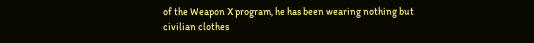of the Weapon X program, he has been wearing nothing but civilian clothes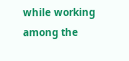while working among the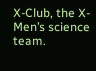X-Club, the X-Men’s science team.